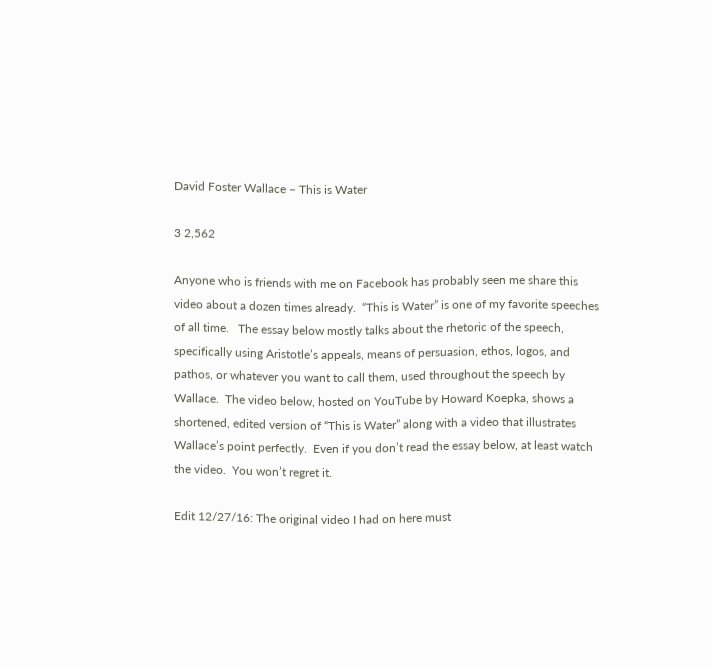David Foster Wallace – This is Water

3 2,562

Anyone who is friends with me on Facebook has probably seen me share this video about a dozen times already.  “This is Water” is one of my favorite speeches of all time.   The essay below mostly talks about the rhetoric of the speech, specifically using Aristotle’s appeals, means of persuasion, ethos, logos, and pathos, or whatever you want to call them, used throughout the speech by Wallace.  The video below, hosted on YouTube by Howard Koepka, shows a shortened, edited version of “This is Water” along with a video that illustrates Wallace’s point perfectly.  Even if you don’t read the essay below, at least watch the video.  You won’t regret it.

Edit 12/27/16: The original video I had on here must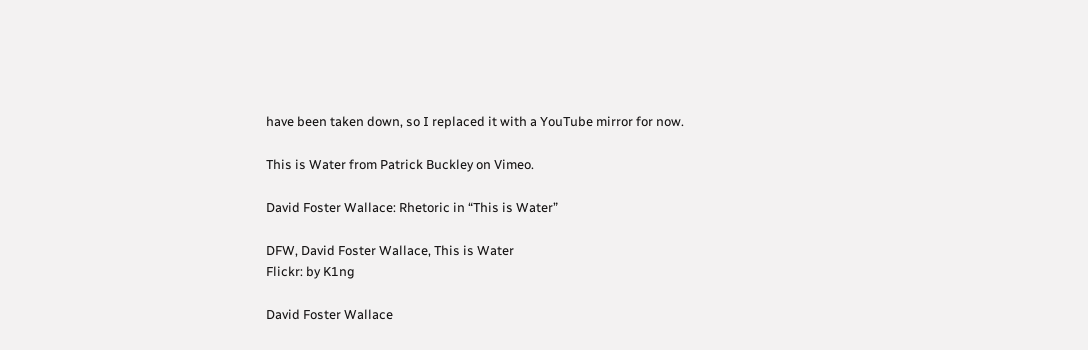have been taken down, so I replaced it with a YouTube mirror for now.

This is Water from Patrick Buckley on Vimeo.

David Foster Wallace: Rhetoric in “This is Water”

DFW, David Foster Wallace, This is Water
Flickr: by K1ng

David Foster Wallace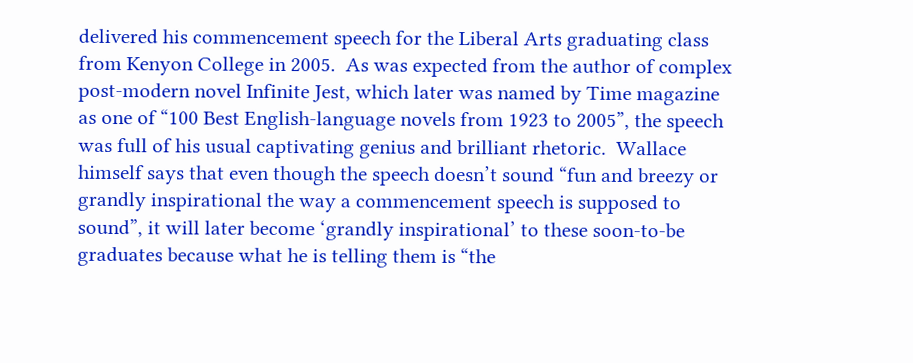delivered his commencement speech for the Liberal Arts graduating class from Kenyon College in 2005.  As was expected from the author of complex post-modern novel Infinite Jest, which later was named by Time magazine as one of “100 Best English-language novels from 1923 to 2005”, the speech was full of his usual captivating genius and brilliant rhetoric.  Wallace himself says that even though the speech doesn’t sound “fun and breezy or grandly inspirational the way a commencement speech is supposed to sound”, it will later become ‘grandly inspirational’ to these soon-to-be graduates because what he is telling them is “the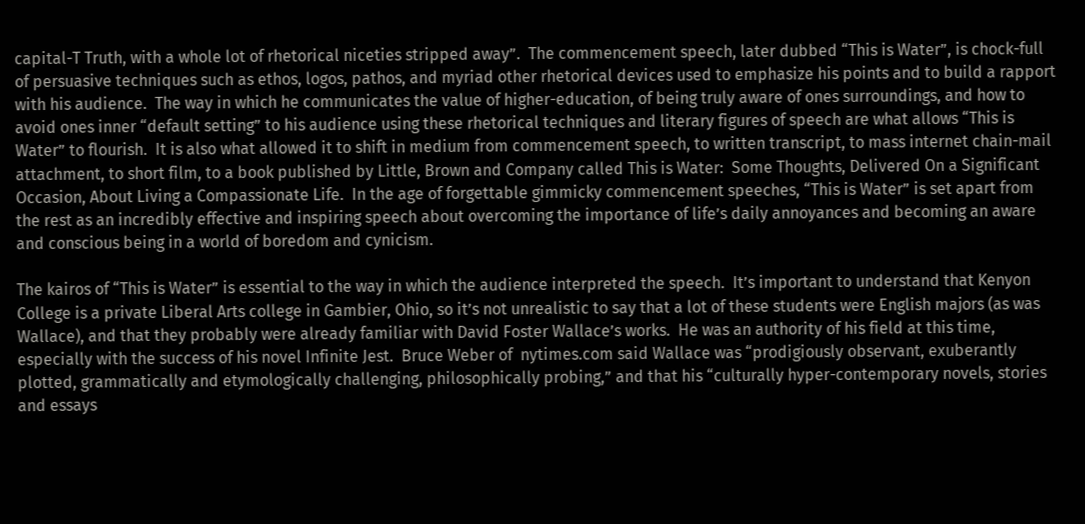capital-T Truth, with a whole lot of rhetorical niceties stripped away”.  The commencement speech, later dubbed “This is Water”, is chock-full of persuasive techniques such as ethos, logos, pathos, and myriad other rhetorical devices used to emphasize his points and to build a rapport with his audience.  The way in which he communicates the value of higher-education, of being truly aware of ones surroundings, and how to avoid ones inner “default setting” to his audience using these rhetorical techniques and literary figures of speech are what allows “This is Water” to flourish.  It is also what allowed it to shift in medium from commencement speech, to written transcript, to mass internet chain-mail attachment, to short film, to a book published by Little, Brown and Company called This is Water:  Some Thoughts, Delivered On a Significant Occasion, About Living a Compassionate Life.  In the age of forgettable gimmicky commencement speeches, “This is Water” is set apart from the rest as an incredibly effective and inspiring speech about overcoming the importance of life’s daily annoyances and becoming an aware and conscious being in a world of boredom and cynicism.

The kairos of “This is Water” is essential to the way in which the audience interpreted the speech.  It’s important to understand that Kenyon College is a private Liberal Arts college in Gambier, Ohio, so it’s not unrealistic to say that a lot of these students were English majors (as was Wallace), and that they probably were already familiar with David Foster Wallace’s works.  He was an authority of his field at this time, especially with the success of his novel Infinite Jest.  Bruce Weber of  nytimes.com said Wallace was “prodigiously observant, exuberantly plotted, grammatically and etymologically challenging, philosophically probing,” and that his “culturally hyper-contemporary novels, stories and essays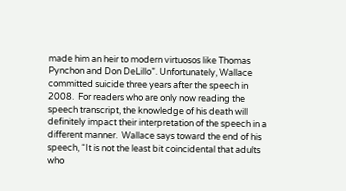made him an heir to modern virtuosos like Thomas Pynchon and Don DeLillo”. Unfortunately, Wallace committed suicide three years after the speech in 2008.  For readers who are only now reading the speech transcript, the knowledge of his death will definitely impact their interpretation of the speech in a different manner.  Wallace says toward the end of his speech, “It is not the least bit coincidental that adults who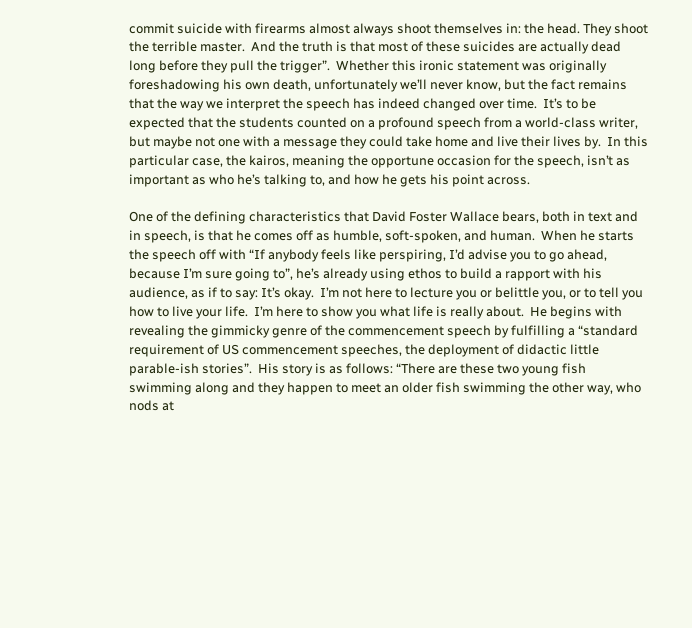commit suicide with firearms almost always shoot themselves in: the head. They shoot the terrible master.  And the truth is that most of these suicides are actually dead long before they pull the trigger”.  Whether this ironic statement was originally foreshadowing his own death, unfortunately we’ll never know, but the fact remains that the way we interpret the speech has indeed changed over time.  It’s to be expected that the students counted on a profound speech from a world-class writer, but maybe not one with a message they could take home and live their lives by.  In this particular case, the kairos, meaning the opportune occasion for the speech, isn’t as important as who he’s talking to, and how he gets his point across.

One of the defining characteristics that David Foster Wallace bears, both in text and in speech, is that he comes off as humble, soft-spoken, and human.  When he starts the speech off with “If anybody feels like perspiring, I’d advise you to go ahead, because I’m sure going to”, he’s already using ethos to build a rapport with his audience, as if to say: It’s okay.  I’m not here to lecture you or belittle you, or to tell you how to live your life.  I’m here to show you what life is really about.  He begins with revealing the gimmicky genre of the commencement speech by fulfilling a “standard requirement of US commencement speeches, the deployment of didactic little parable-ish stories”.  His story is as follows: “There are these two young fish swimming along and they happen to meet an older fish swimming the other way, who nods at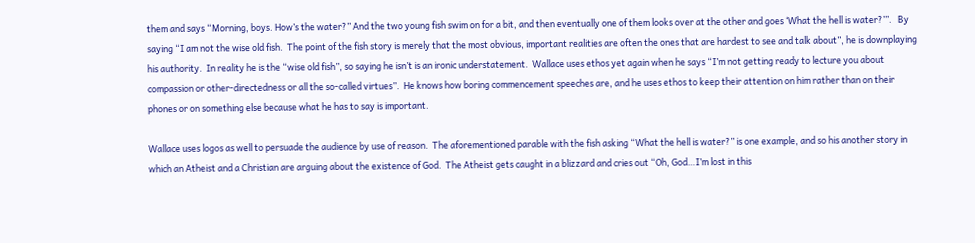them and says “Morning, boys. How’s the water?” And the two young fish swim on for a bit, and then eventually one of them looks over at the other and goes ‘What the hell is water?’”.   By saying “I am not the wise old fish.  The point of the fish story is merely that the most obvious, important realities are often the ones that are hardest to see and talk about”, he is downplaying his authority.  In reality he is the “wise old fish”, so saying he isn’t is an ironic understatement.  Wallace uses ethos yet again when he says “I’m not getting ready to lecture you about compassion or other-directedness or all the so-called virtues”.  He knows how boring commencement speeches are, and he uses ethos to keep their attention on him rather than on their phones or on something else because what he has to say is important.

Wallace uses logos as well to persuade the audience by use of reason.  The aforementioned parable with the fish asking “What the hell is water?” is one example, and so his another story in which an Atheist and a Christian are arguing about the existence of God.  The Atheist gets caught in a blizzard and cries out “Oh, God…I’m lost in this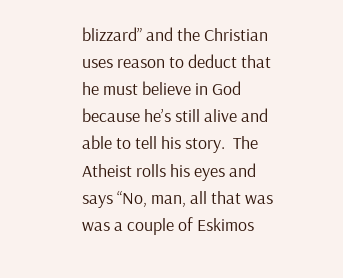blizzard” and the Christian uses reason to deduct that he must believe in God because he’s still alive and able to tell his story.  The Atheist rolls his eyes and says “No, man, all that was was a couple of Eskimos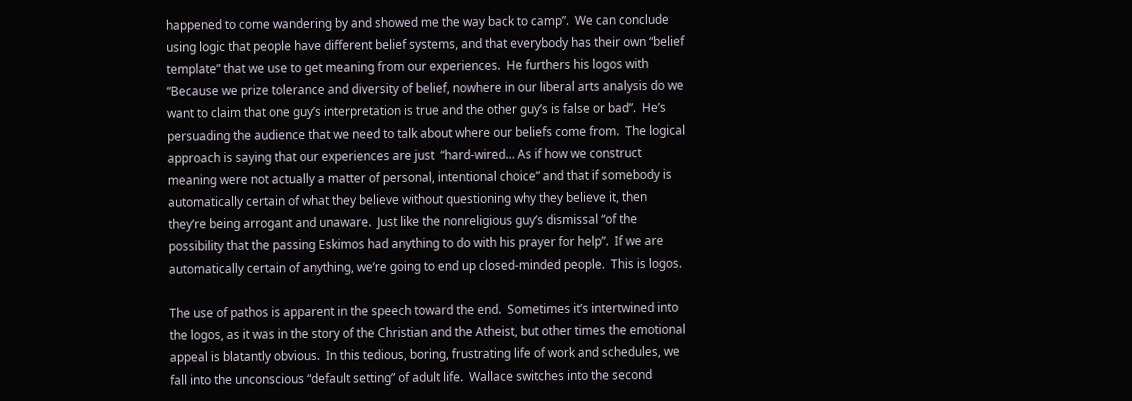happened to come wandering by and showed me the way back to camp”.  We can conclude using logic that people have different belief systems, and that everybody has their own “belief template” that we use to get meaning from our experiences.  He furthers his logos with “Because we prize tolerance and diversity of belief, nowhere in our liberal arts analysis do we want to claim that one guy’s interpretation is true and the other guy’s is false or bad”.  He’s persuading the audience that we need to talk about where our beliefs come from.  The logical approach is saying that our experiences are just  “hard-wired… As if how we construct meaning were not actually a matter of personal, intentional choice” and that if somebody is automatically certain of what they believe without questioning why they believe it, then they’re being arrogant and unaware.  Just like the nonreligious guy’s dismissal “of the possibility that the passing Eskimos had anything to do with his prayer for help”.  If we are automatically certain of anything, we’re going to end up closed-minded people.  This is logos.

The use of pathos is apparent in the speech toward the end.  Sometimes it’s intertwined into the logos, as it was in the story of the Christian and the Atheist, but other times the emotional appeal is blatantly obvious.  In this tedious, boring, frustrating life of work and schedules, we fall into the unconscious “default setting” of adult life.  Wallace switches into the second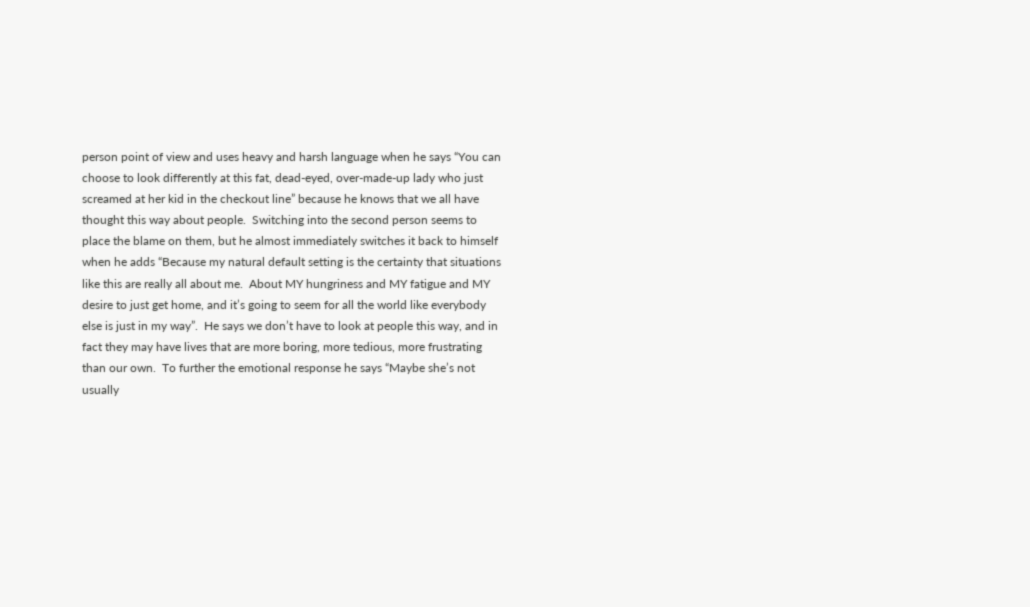person point of view and uses heavy and harsh language when he says “You can choose to look differently at this fat, dead-eyed, over-made-up lady who just screamed at her kid in the checkout line” because he knows that we all have thought this way about people.  Switching into the second person seems to place the blame on them, but he almost immediately switches it back to himself when he adds “Because my natural default setting is the certainty that situations like this are really all about me.  About MY hungriness and MY fatigue and MY desire to just get home, and it’s going to seem for all the world like everybody else is just in my way”.  He says we don’t have to look at people this way, and in fact they may have lives that are more boring, more tedious, more frustrating than our own.  To further the emotional response he says “Maybe she’s not usually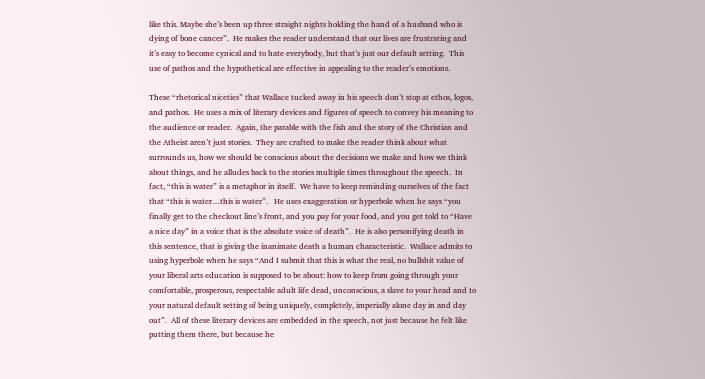like this. Maybe she’s been up three straight nights holding the hand of a husband who is dying of bone cancer”.  He makes the reader understand that our lives are frustrating and it’s easy to become cynical and to hate everybody, but that’s just our default setting.  This use of pathos and the hypothetical are effective in appealing to the reader’s emotions.

These “rhetorical niceties” that Wallace tucked away in his speech don’t stop at ethos, logos, and pathos.  He uses a mix of literary devices and figures of speech to convey his meaning to the audience or reader.  Again, the parable with the fish and the story of the Christian and the Atheist aren’t just stories.  They are crafted to make the reader think about what surrounds us, how we should be conscious about the decisions we make and how we think about things, and he alludes back to the stories multiple times throughout the speech.  In fact, “this is water” is a metaphor in itself.  We have to keep reminding ourselves of the fact that “this is water…this is water”.   He uses exaggeration or hyperbole when he says “you finally get to the checkout line’s front, and you pay for your food, and you get told to “Have a nice day” in a voice that is the absolute voice of death”.  He is also personifying death in this sentence, that is giving the inanimate death a human characteristic.  Wallace admits to using hyperbole when he says “And I submit that this is what the real, no bullshit value of your liberal arts education is supposed to be about: how to keep from going through your comfortable, prosperous, respectable adult life dead, unconscious, a slave to your head and to your natural default setting of being uniquely, completely, imperially alone day in and day out”.  All of these literary devices are embedded in the speech, not just because he felt like putting them there, but because he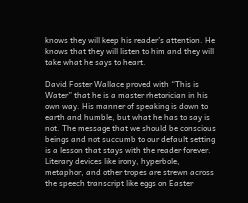knows they will keep his reader’s attention. He knows that they will listen to him and they will take what he says to heart.

David Foster Wallace proved with “This is Water” that he is a master rhetorician in his own way. His manner of speaking is down to earth and humble, but what he has to say is not. The message that we should be conscious beings and not succumb to our default setting is a lesson that stays with the reader forever. Literary devices like irony, hyperbole, metaphor, and other tropes are strewn across the speech transcript like eggs on Easter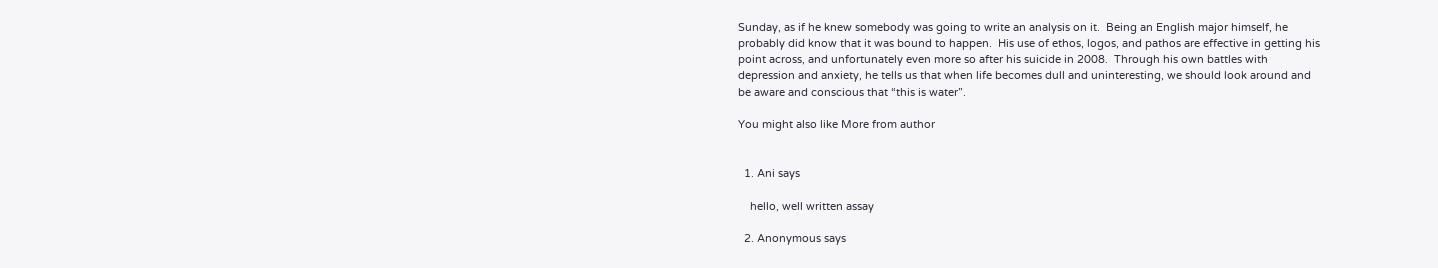Sunday, as if he knew somebody was going to write an analysis on it.  Being an English major himself, he probably did know that it was bound to happen.  His use of ethos, logos, and pathos are effective in getting his point across, and unfortunately even more so after his suicide in 2008.  Through his own battles with depression and anxiety, he tells us that when life becomes dull and uninteresting, we should look around and be aware and conscious that “this is water”.

You might also like More from author


  1. Ani says

    hello, well written assay

  2. Anonymous says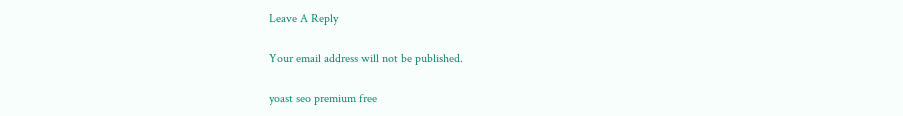Leave A Reply

Your email address will not be published.

yoast seo premium free